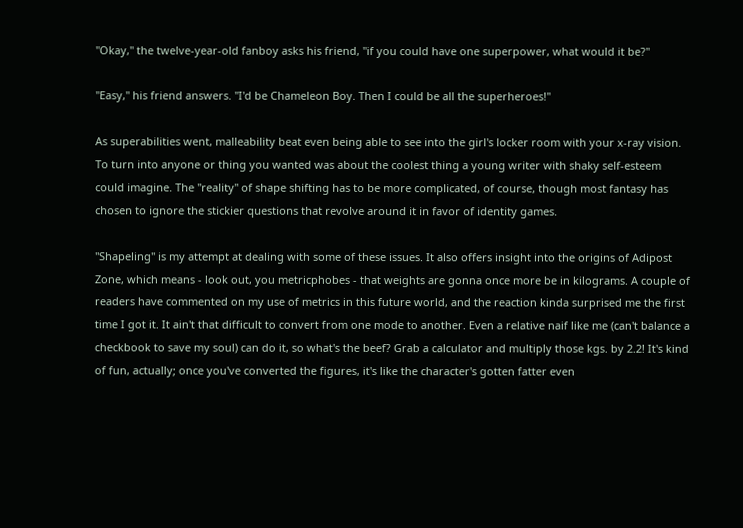"Okay," the twelve-year-old fanboy asks his friend, "if you could have one superpower, what would it be?"

"Easy," his friend answers. "I'd be Chameleon Boy. Then I could be all the superheroes!"

As superabilities went, malleability beat even being able to see into the girl's locker room with your x-ray vision. To turn into anyone or thing you wanted was about the coolest thing a young writer with shaky self-esteem could imagine. The "reality" of shape shifting has to be more complicated, of course, though most fantasy has chosen to ignore the stickier questions that revolve around it in favor of identity games.

"Shapeling" is my attempt at dealing with some of these issues. It also offers insight into the origins of Adipost Zone, which means - look out, you metricphobes - that weights are gonna once more be in kilograms. A couple of readers have commented on my use of metrics in this future world, and the reaction kinda surprised me the first time I got it. It ain't that difficult to convert from one mode to another. Even a relative naif like me (can't balance a checkbook to save my soul) can do it, so what's the beef? Grab a calculator and multiply those kgs. by 2.2! It's kind of fun, actually; once you've converted the figures, it's like the character's gotten fatter even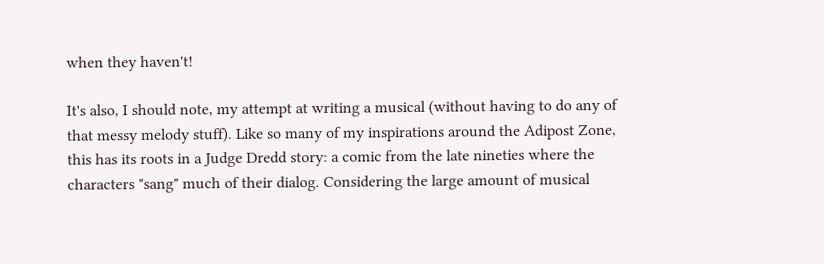when they haven't!

It's also, I should note, my attempt at writing a musical (without having to do any of that messy melody stuff). Like so many of my inspirations around the Adipost Zone, this has its roots in a Judge Dredd story: a comic from the late nineties where the characters "sang" much of their dialog. Considering the large amount of musical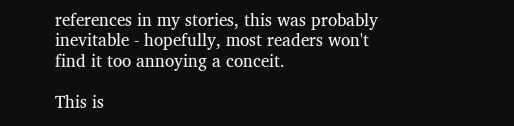references in my stories, this was probably inevitable - hopefully, most readers won't find it too annoying a conceit.

This is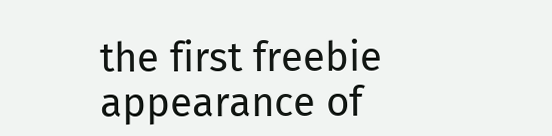the first freebie appearance of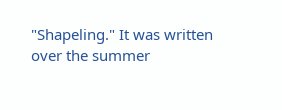"Shapeling." It was written over the summer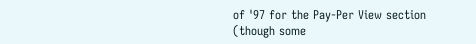of '97 for the Pay-Per View section (though some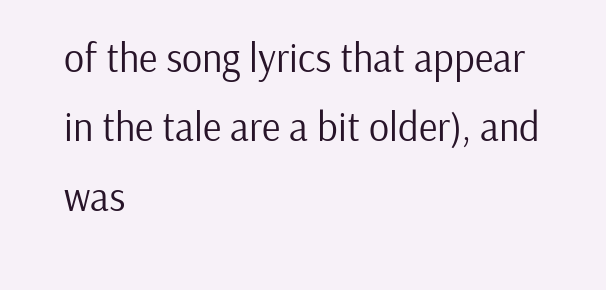of the song lyrics that appear in the tale are a bit older), and was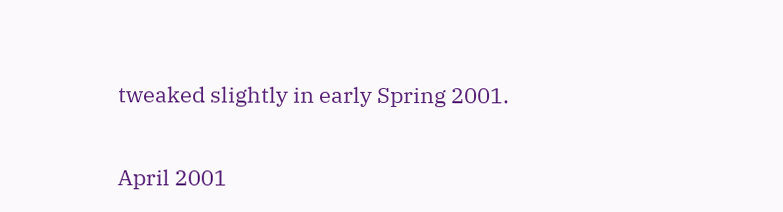tweaked slightly in early Spring 2001.

April 2001